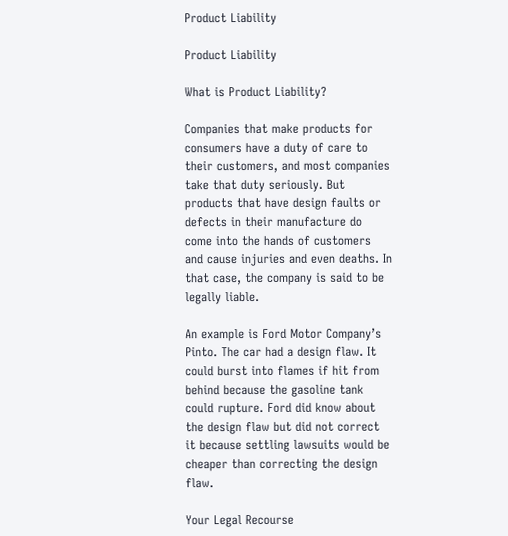Product Liability

Product Liability

What is Product Liability?

Companies that make products for consumers have a duty of care to their customers, and most companies take that duty seriously. But products that have design faults or defects in their manufacture do come into the hands of customers and cause injuries and even deaths. In that case, the company is said to be legally liable.

An example is Ford Motor Company’s Pinto. The car had a design flaw. It could burst into flames if hit from behind because the gasoline tank could rupture. Ford did know about the design flaw but did not correct it because settling lawsuits would be cheaper than correcting the design flaw.

Your Legal Recourse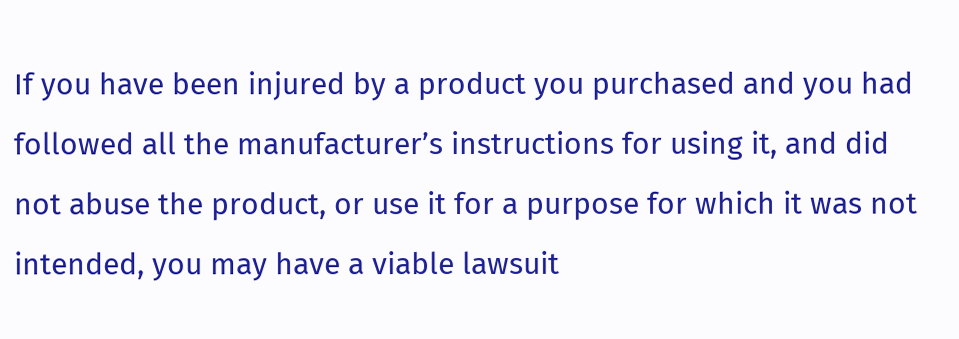If you have been injured by a product you purchased and you had followed all the manufacturer’s instructions for using it, and did not abuse the product, or use it for a purpose for which it was not intended, you may have a viable lawsuit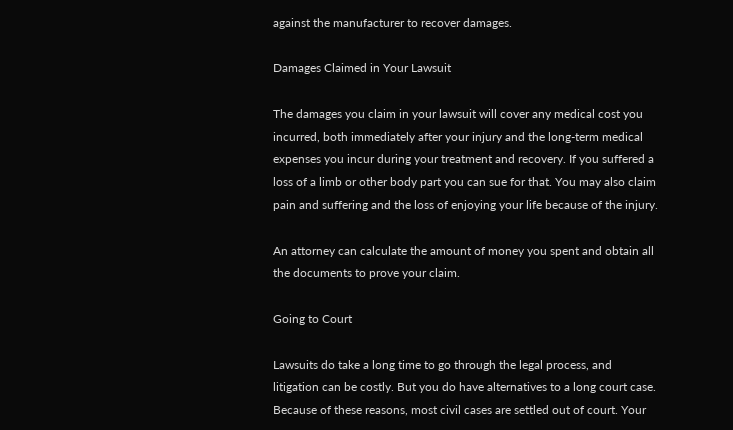against the manufacturer to recover damages.

Damages Claimed in Your Lawsuit

The damages you claim in your lawsuit will cover any medical cost you incurred, both immediately after your injury and the long-term medical expenses you incur during your treatment and recovery. If you suffered a loss of a limb or other body part you can sue for that. You may also claim pain and suffering and the loss of enjoying your life because of the injury.

An attorney can calculate the amount of money you spent and obtain all the documents to prove your claim.

Going to Court

Lawsuits do take a long time to go through the legal process, and litigation can be costly. But you do have alternatives to a long court case. Because of these reasons, most civil cases are settled out of court. Your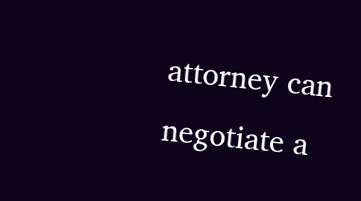attorney can negotiate a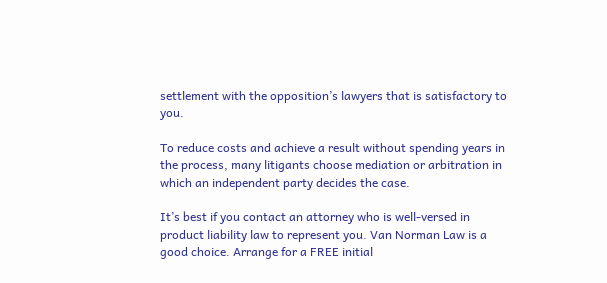settlement with the opposition’s lawyers that is satisfactory to you.

To reduce costs and achieve a result without spending years in the process, many litigants choose mediation or arbitration in which an independent party decides the case.

It’s best if you contact an attorney who is well-versed in product liability law to represent you. Van Norman Law is a good choice. Arrange for a FREE initial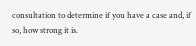consultation to determine if you have a case and, if so, how strong it is.